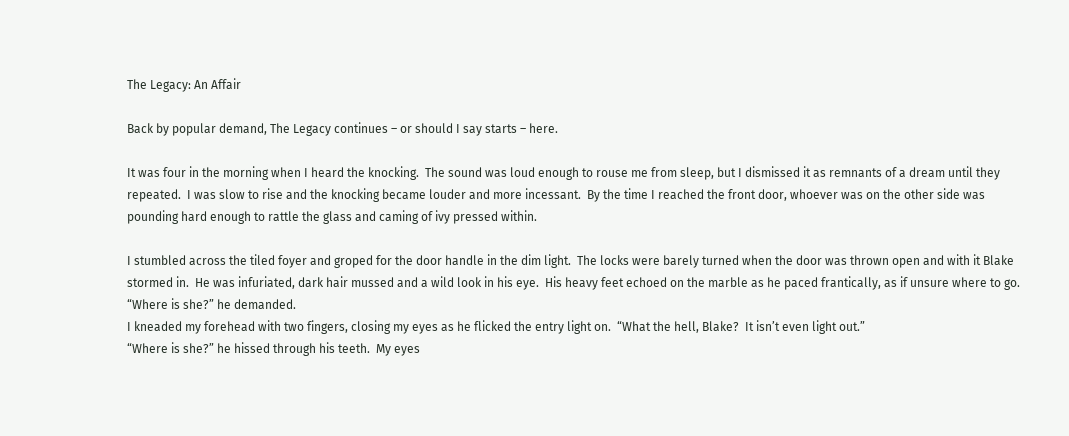The Legacy: An Affair

Back by popular demand, The Legacy continues – or should I say starts – here.

It was four in the morning when I heard the knocking.  The sound was loud enough to rouse me from sleep, but I dismissed it as remnants of a dream until they repeated.  I was slow to rise and the knocking became louder and more incessant.  By the time I reached the front door, whoever was on the other side was pounding hard enough to rattle the glass and caming of ivy pressed within.

I stumbled across the tiled foyer and groped for the door handle in the dim light.  The locks were barely turned when the door was thrown open and with it Blake stormed in.  He was infuriated, dark hair mussed and a wild look in his eye.  His heavy feet echoed on the marble as he paced frantically, as if unsure where to go.
“Where is she?” he demanded.
I kneaded my forehead with two fingers, closing my eyes as he flicked the entry light on.  “What the hell, Blake?  It isn’t even light out.”
“Where is she?” he hissed through his teeth.  My eyes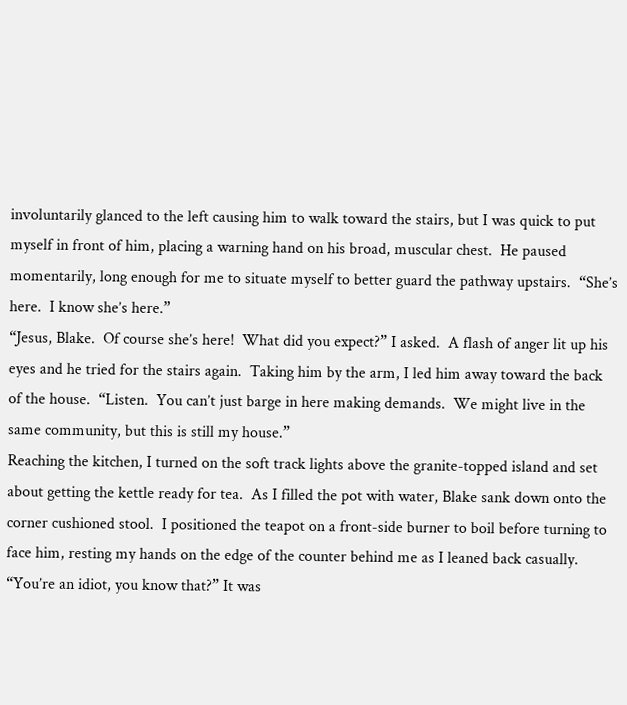involuntarily glanced to the left causing him to walk toward the stairs, but I was quick to put myself in front of him, placing a warning hand on his broad, muscular chest.  He paused momentarily, long enough for me to situate myself to better guard the pathway upstairs.  “She’s here.  I know she’s here.”
“Jesus, Blake.  Of course she’s here!  What did you expect?” I asked.  A flash of anger lit up his eyes and he tried for the stairs again.  Taking him by the arm, I led him away toward the back of the house.  “Listen.  You can’t just barge in here making demands.  We might live in the same community, but this is still my house.”
Reaching the kitchen, I turned on the soft track lights above the granite-topped island and set about getting the kettle ready for tea.  As I filled the pot with water, Blake sank down onto the corner cushioned stool.  I positioned the teapot on a front-side burner to boil before turning to face him, resting my hands on the edge of the counter behind me as I leaned back casually.
“You’re an idiot, you know that?” It was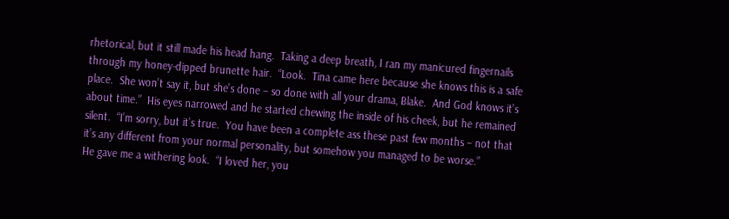rhetorical, but it still made his head hang.  Taking a deep breath, I ran my manicured fingernails through my honey-dipped brunette hair.  “Look.  Tina came here because she knows this is a safe place.  She won’t say it, but she’s done – so done with all your drama, Blake.  And God knows it’s about time.”  His eyes narrowed and he started chewing the inside of his cheek, but he remained silent.  “I’m sorry, but it’s true.  You have been a complete ass these past few months – not that it’s any different from your normal personality, but somehow you managed to be worse.”
He gave me a withering look.  “I loved her, you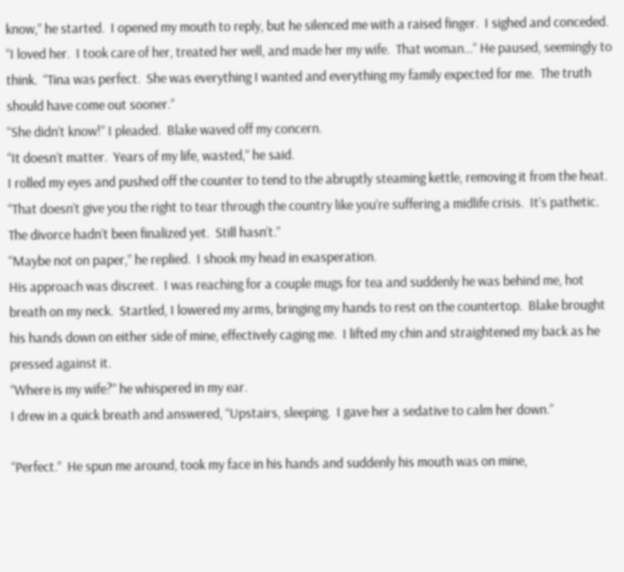know,” he started.  I opened my mouth to reply, but he silenced me with a raised finger.  I sighed and conceded.  “I loved her.  I took care of her, treated her well, and made her my wife.  That woman…“ He paused, seemingly to think.  “Tina was perfect.  She was everything I wanted and everything my family expected for me.  The truth should have come out sooner.”
“She didn’t know!” I pleaded.  Blake waved off my concern.
“It doesn’t matter.  Years of my life, wasted,” he said.
I rolled my eyes and pushed off the counter to tend to the abruptly steaming kettle, removing it from the heat.  “That doesn’t give you the right to tear through the country like you’re suffering a midlife crisis.  It’s pathetic.  The divorce hadn’t been finalized yet.  Still hasn’t.”
“Maybe not on paper,” he replied.  I shook my head in exasperation.
His approach was discreet.  I was reaching for a couple mugs for tea and suddenly he was behind me, hot breath on my neck.  Startled, I lowered my arms, bringing my hands to rest on the countertop.  Blake brought his hands down on either side of mine, effectively caging me.  I lifted my chin and straightened my back as he pressed against it.
“Where is my wife?” he whispered in my ear.
I drew in a quick breath and answered, “Upstairs, sleeping.  I gave her a sedative to calm her down.”

“Perfect.”  He spun me around, took my face in his hands and suddenly his mouth was on mine,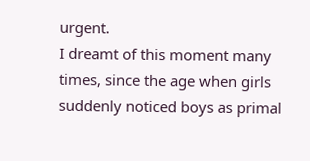urgent.
I dreamt of this moment many times, since the age when girls suddenly noticed boys as primal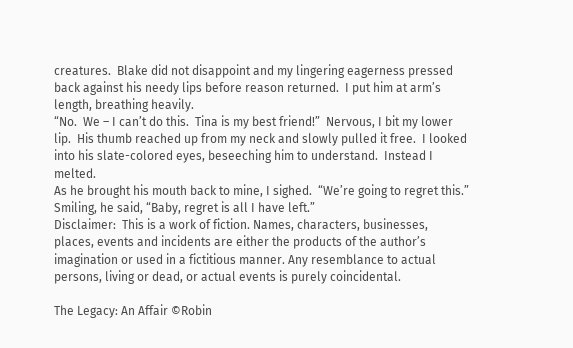creatures.  Blake did not disappoint and my lingering eagerness pressed back against his needy lips before reason returned.  I put him at arm’s length, breathing heavily.
“No.  We – I can’t do this.  Tina is my best friend!”  Nervous, I bit my lower lip.  His thumb reached up from my neck and slowly pulled it free.  I looked into his slate-colored eyes, beseeching him to understand.  Instead I melted.
As he brought his mouth back to mine, I sighed.  “We’re going to regret this.”
Smiling, he said, “Baby, regret is all I have left.”
Disclaimer:  This is a work of fiction. Names, characters, businesses, places, events and incidents are either the products of the author’s imagination or used in a fictitious manner. Any resemblance to actual persons, living or dead, or actual events is purely coincidental.

The Legacy: An Affair ©Robin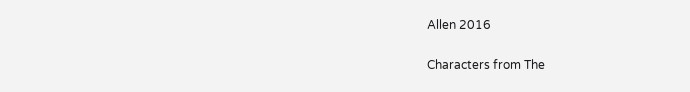Allen 2016

Characters from The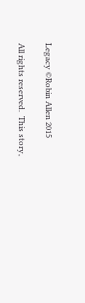Legacy ©Robin Allen 2015

All rights reserved.  This story,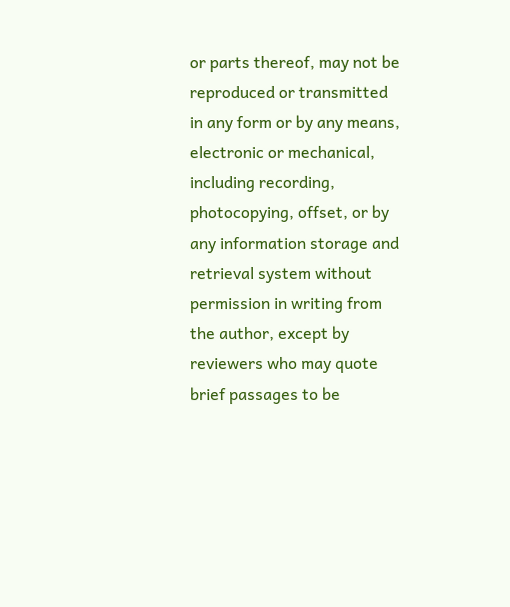or parts thereof, may not be reproduced or transmitted in any form or by any means, electronic or mechanical, including recording, photocopying, offset, or by any information storage and retrieval system without permission in writing from the author, except by reviewers who may quote brief passages to be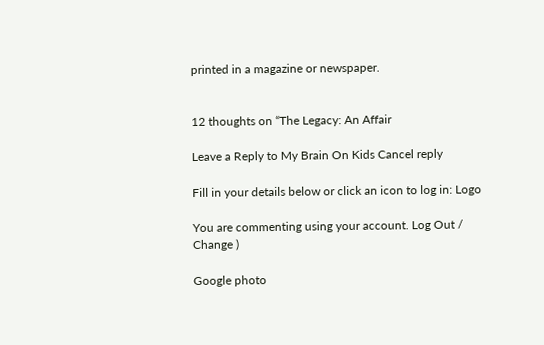printed in a magazine or newspaper.


12 thoughts on “The Legacy: An Affair

Leave a Reply to My Brain On Kids Cancel reply

Fill in your details below or click an icon to log in: Logo

You are commenting using your account. Log Out /  Change )

Google photo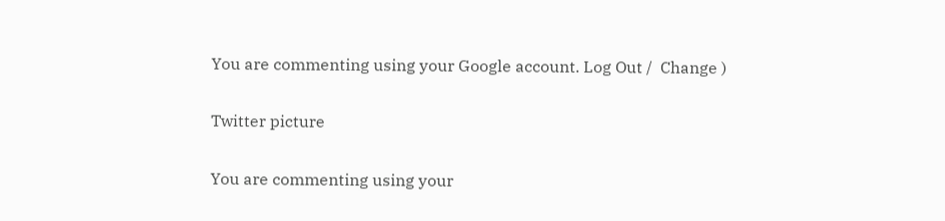You are commenting using your Google account. Log Out /  Change )

Twitter picture

You are commenting using your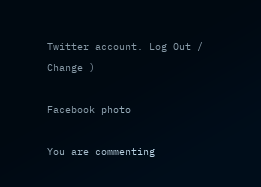Twitter account. Log Out /  Change )

Facebook photo

You are commenting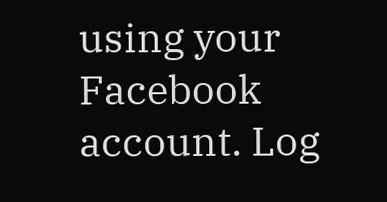using your Facebook account. Log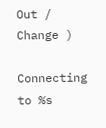Out /  Change )

Connecting to %s